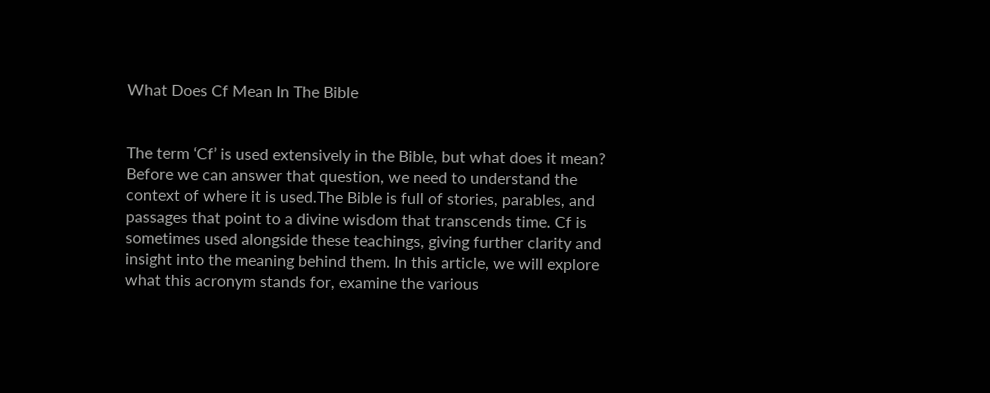What Does Cf Mean In The Bible


The term ‘Cf’ is used extensively in the Bible, but what does it mean? Before we can answer that question, we need to understand the context of where it is used.The Bible is full of stories, parables, and passages that point to a divine wisdom that transcends time. Cf is sometimes used alongside these teachings, giving further clarity and insight into the meaning behind them. In this article, we will explore what this acronym stands for, examine the various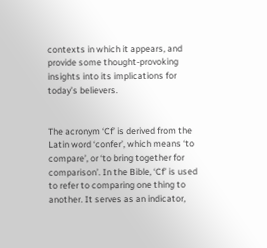contexts in which it appears, and provide some thought-provoking insights into its implications for today’s believers.


The acronym ‘Cf’ is derived from the Latin word ‘confer’, which means ‘to compare’, or ‘to bring together for comparison’. In the Bible, ‘Cf’ is used to refer to comparing one thing to another. It serves as an indicator,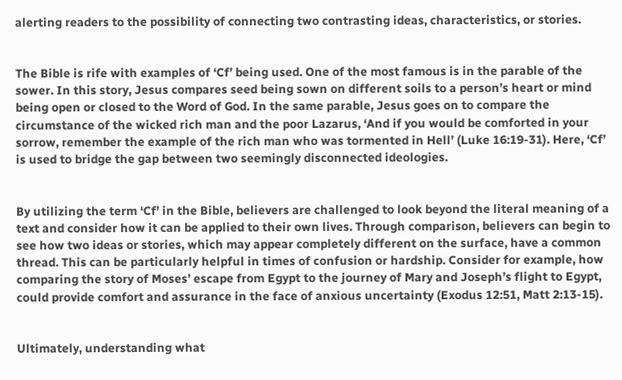alerting readers to the possibility of connecting two contrasting ideas, characteristics, or stories.


The Bible is rife with examples of ‘Cf’ being used. One of the most famous is in the parable of the sower. In this story, Jesus compares seed being sown on different soils to a person’s heart or mind being open or closed to the Word of God. In the same parable, Jesus goes on to compare the circumstance of the wicked rich man and the poor Lazarus, ‘And if you would be comforted in your sorrow, remember the example of the rich man who was tormented in Hell’ (Luke 16:19-31). Here, ‘Cf’ is used to bridge the gap between two seemingly disconnected ideologies.


By utilizing the term ‘Cf’ in the Bible, believers are challenged to look beyond the literal meaning of a text and consider how it can be applied to their own lives. Through comparison, believers can begin to see how two ideas or stories, which may appear completely different on the surface, have a common thread. This can be particularly helpful in times of confusion or hardship. Consider for example, how comparing the story of Moses’ escape from Egypt to the journey of Mary and Joseph’s flight to Egypt, could provide comfort and assurance in the face of anxious uncertainty (Exodus 12:51, Matt 2:13-15).


Ultimately, understanding what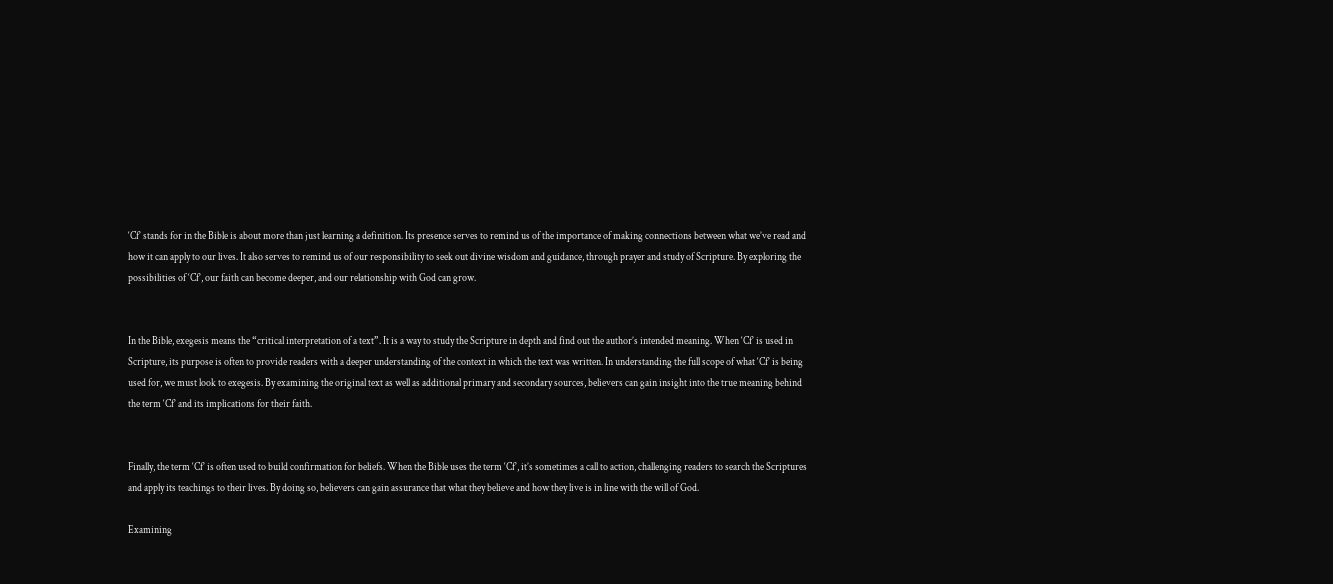‘Cf’ stands for in the Bible is about more than just learning a definition. Its presence serves to remind us of the importance of making connections between what we’ve read and how it can apply to our lives. It also serves to remind us of our responsibility to seek out divine wisdom and guidance, through prayer and study of Scripture. By exploring the possibilities of ‘Cf’, our faith can become deeper, and our relationship with God can grow.


In the Bible, exegesis means the “critical interpretation of a text”. It is a way to study the Scripture in depth and find out the author’s intended meaning. When ‘Cf’ is used in Scripture, its purpose is often to provide readers with a deeper understanding of the context in which the text was written. In understanding the full scope of what ‘Cf’ is being used for, we must look to exegesis. By examining the original text as well as additional primary and secondary sources, believers can gain insight into the true meaning behind the term ‘Cf’ and its implications for their faith.


Finally, the term ‘Cf’ is often used to build confirmation for beliefs. When the Bible uses the term ‘Cf’, it’s sometimes a call to action, challenging readers to search the Scriptures and apply its teachings to their lives. By doing so, believers can gain assurance that what they believe and how they live is in line with the will of God.

Examining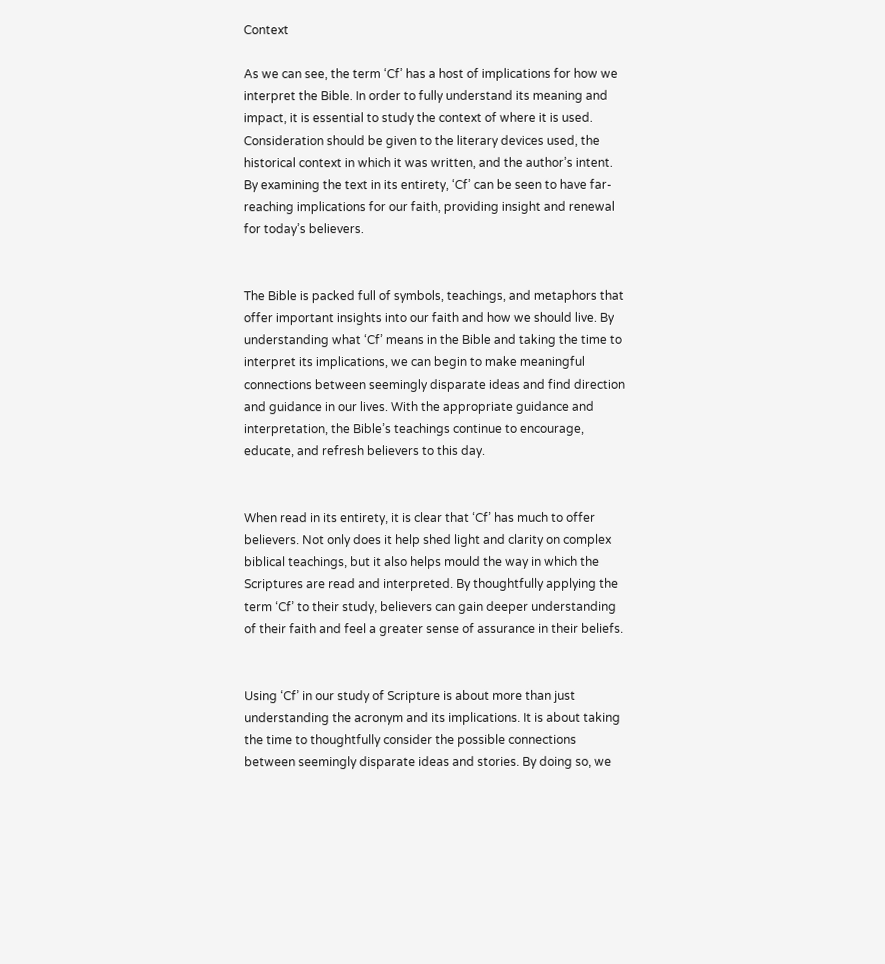Context

As we can see, the term ‘Cf’ has a host of implications for how we interpret the Bible. In order to fully understand its meaning and impact, it is essential to study the context of where it is used. Consideration should be given to the literary devices used, the historical context in which it was written, and the author’s intent. By examining the text in its entirety, ‘Cf’ can be seen to have far-reaching implications for our faith, providing insight and renewal for today’s believers.


The Bible is packed full of symbols, teachings, and metaphors that offer important insights into our faith and how we should live. By understanding what ‘Cf’ means in the Bible and taking the time to interpret its implications, we can begin to make meaningful connections between seemingly disparate ideas and find direction and guidance in our lives. With the appropriate guidance and interpretation, the Bible’s teachings continue to encourage, educate, and refresh believers to this day.


When read in its entirety, it is clear that ‘Cf’ has much to offer believers. Not only does it help shed light and clarity on complex biblical teachings, but it also helps mould the way in which the Scriptures are read and interpreted. By thoughtfully applying the term ‘Cf’ to their study, believers can gain deeper understanding of their faith and feel a greater sense of assurance in their beliefs.


Using ‘Cf’ in our study of Scripture is about more than just understanding the acronym and its implications. It is about taking the time to thoughtfully consider the possible connections between seemingly disparate ideas and stories. By doing so, we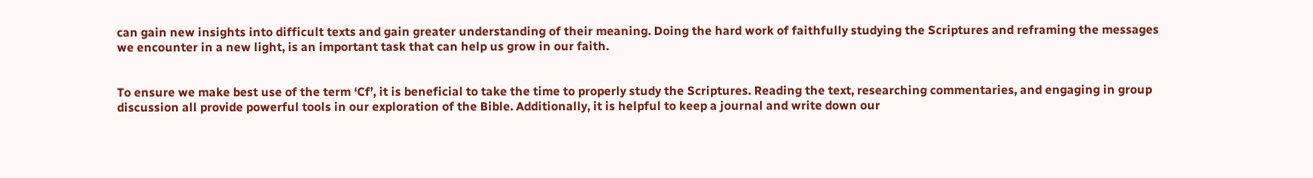can gain new insights into difficult texts and gain greater understanding of their meaning. Doing the hard work of faithfully studying the Scriptures and reframing the messages we encounter in a new light, is an important task that can help us grow in our faith.


To ensure we make best use of the term ‘Cf’, it is beneficial to take the time to properly study the Scriptures. Reading the text, researching commentaries, and engaging in group discussion all provide powerful tools in our exploration of the Bible. Additionally, it is helpful to keep a journal and write down our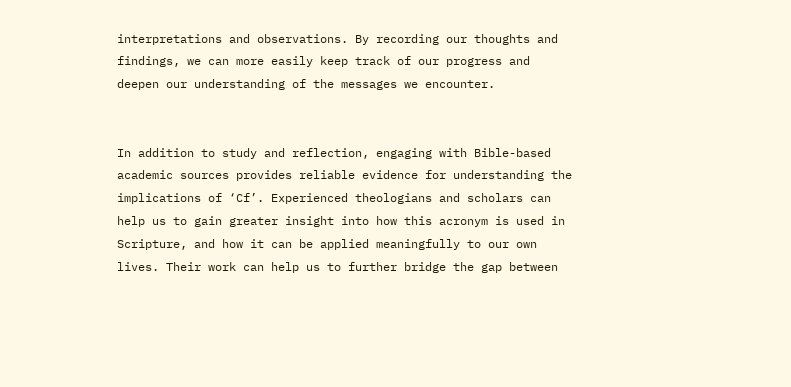interpretations and observations. By recording our thoughts and findings, we can more easily keep track of our progress and deepen our understanding of the messages we encounter.


In addition to study and reflection, engaging with Bible-based academic sources provides reliable evidence for understanding the implications of ‘Cf’. Experienced theologians and scholars can help us to gain greater insight into how this acronym is used in Scripture, and how it can be applied meaningfully to our own lives. Their work can help us to further bridge the gap between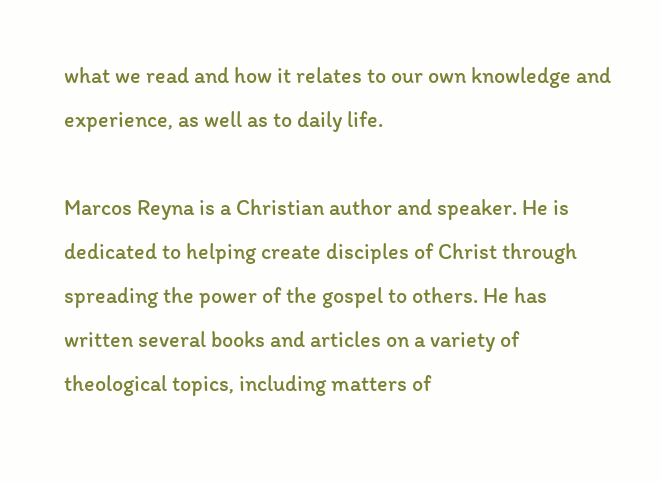what we read and how it relates to our own knowledge and experience, as well as to daily life.

Marcos Reyna is a Christian author and speaker. He is dedicated to helping create disciples of Christ through spreading the power of the gospel to others. He has written several books and articles on a variety of theological topics, including matters of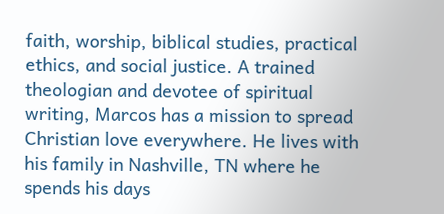faith, worship, biblical studies, practical ethics, and social justice. A trained theologian and devotee of spiritual writing, Marcos has a mission to spread Christian love everywhere. He lives with his family in Nashville, TN where he spends his days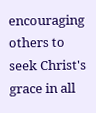encouraging others to seek Christ's grace in all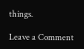things.

Leave a Comment